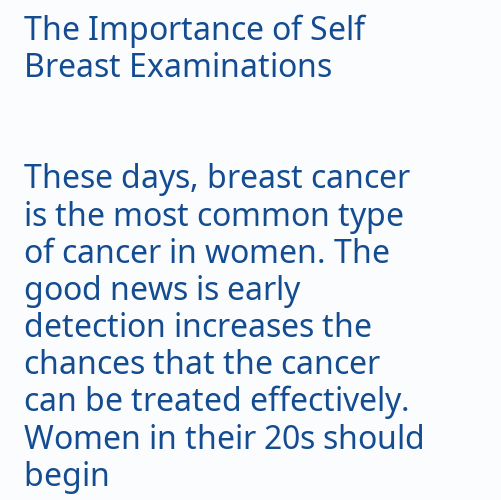The Importance of Self Breast Examinations


These days, breast cancer is the most common type of cancer in women. The good news is early detection increases the chances that the cancer can be treated effectively. Women in their 20s should begin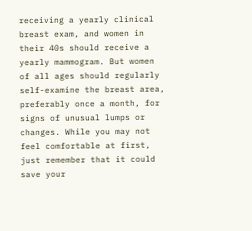receiving a yearly clinical breast exam, and women in their 40s should receive a yearly mammogram. But women of all ages should regularly self-examine the breast area, preferably once a month, for signs of unusual lumps or changes. While you may not feel comfortable at first, just remember that it could save your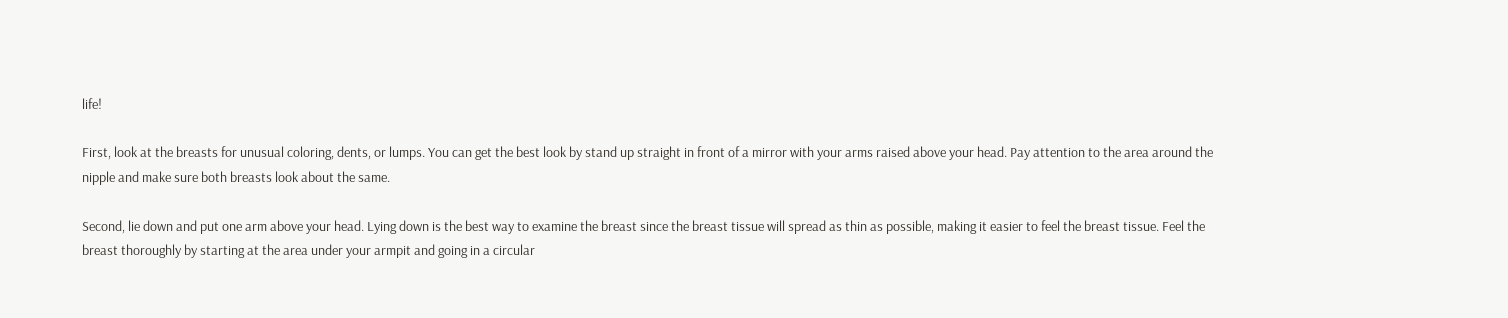life!

First, look at the breasts for unusual coloring, dents, or lumps. You can get the best look by stand up straight in front of a mirror with your arms raised above your head. Pay attention to the area around the nipple and make sure both breasts look about the same.

Second, lie down and put one arm above your head. Lying down is the best way to examine the breast since the breast tissue will spread as thin as possible, making it easier to feel the breast tissue. Feel the breast thoroughly by starting at the area under your armpit and going in a circular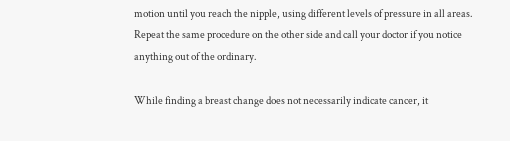motion until you reach the nipple, using different levels of pressure in all areas. Repeat the same procedure on the other side and call your doctor if you notice anything out of the ordinary.

While finding a breast change does not necessarily indicate cancer, it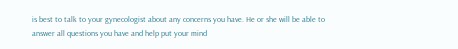is best to talk to your gynecologist about any concerns you have. He or she will be able to answer all questions you have and help put your mind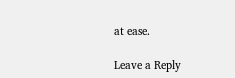at ease.

Leave a Reply